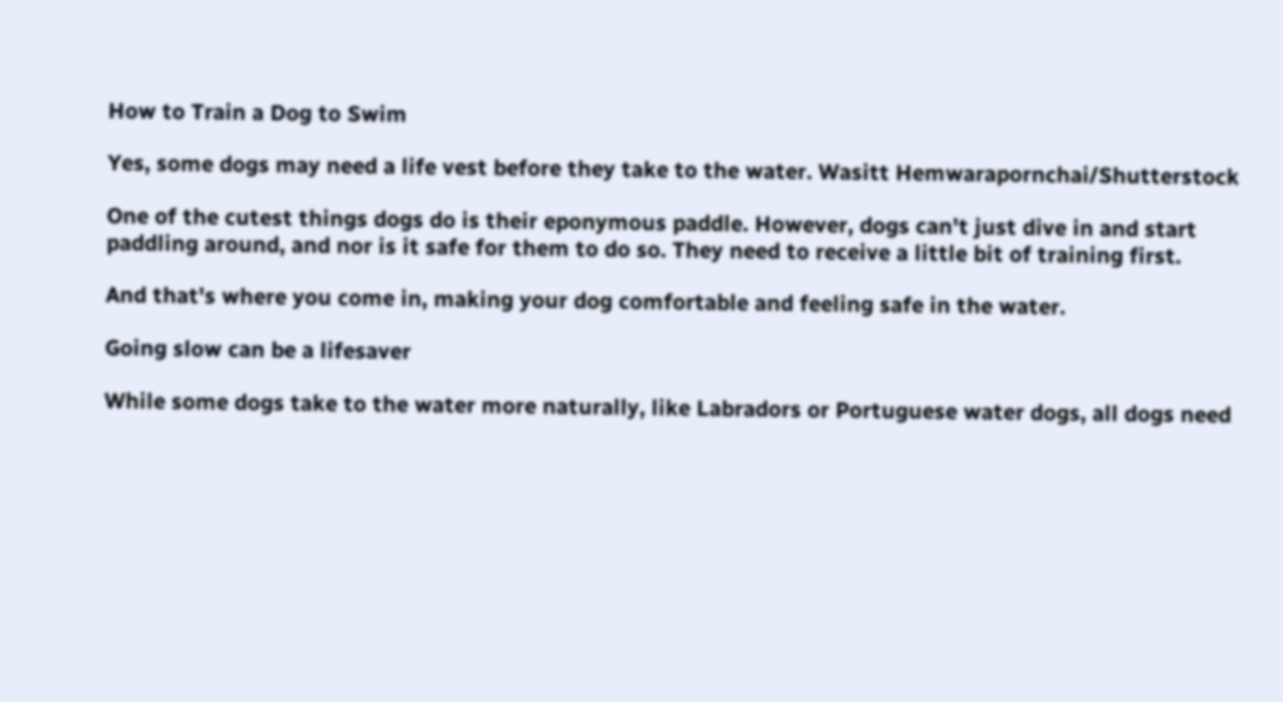How to Train a Dog to Swim

Yes, some dogs may need a life vest before they take to the water. Wasitt Hemwarapornchai/Shutterstock

One of the cutest things dogs do is their eponymous paddle. However, dogs can't just dive in and start paddling around, and nor is it safe for them to do so. They need to receive a little bit of training first.

And that's where you come in, making your dog comfortable and feeling safe in the water.

Going slow can be a lifesaver

While some dogs take to the water more naturally, like Labradors or Portuguese water dogs, all dogs need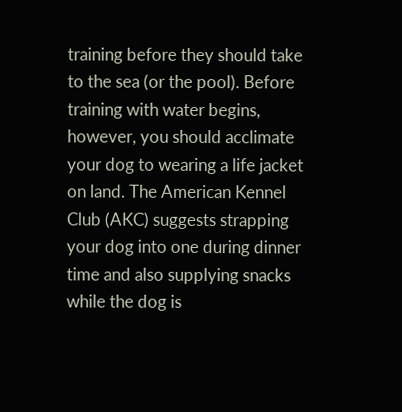training before they should take to the sea (or the pool). Before training with water begins, however, you should acclimate your dog to wearing a life jacket on land. The American Kennel Club (AKC) suggests strapping your dog into one during dinner time and also supplying snacks while the dog is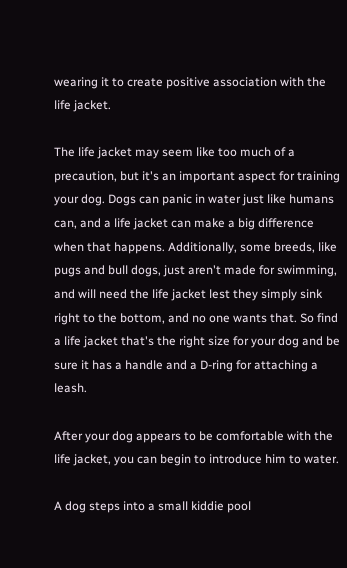wearing it to create positive association with the life jacket.

The life jacket may seem like too much of a precaution, but it's an important aspect for training your dog. Dogs can panic in water just like humans can, and a life jacket can make a big difference when that happens. Additionally, some breeds, like pugs and bull dogs, just aren't made for swimming, and will need the life jacket lest they simply sink right to the bottom, and no one wants that. So find a life jacket that's the right size for your dog and be sure it has a handle and a D-ring for attaching a leash.

After your dog appears to be comfortable with the life jacket, you can begin to introduce him to water.

A dog steps into a small kiddie pool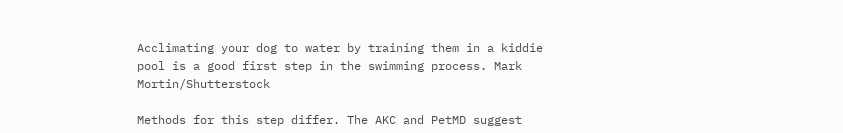Acclimating your dog to water by training them in a kiddie pool is a good first step in the swimming process. Mark Mortin/Shutterstock

Methods for this step differ. The AKC and PetMD suggest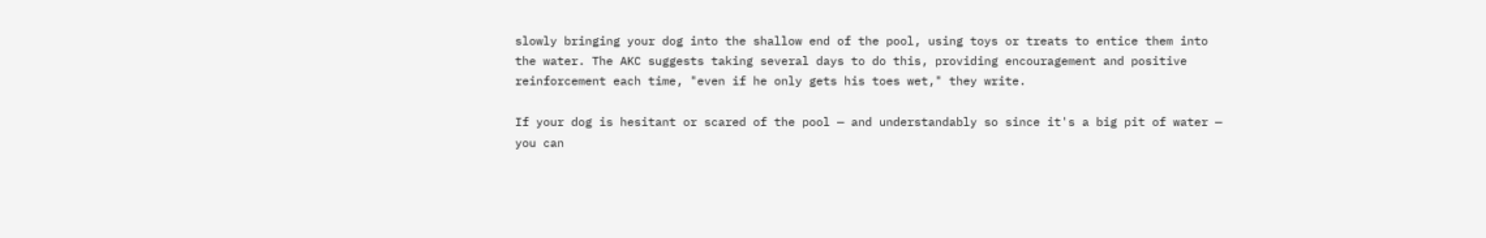slowly bringing your dog into the shallow end of the pool, using toys or treats to entice them into the water. The AKC suggests taking several days to do this, providing encouragement and positive reinforcement each time, "even if he only gets his toes wet," they write.

If your dog is hesitant or scared of the pool — and understandably so since it's a big pit of water — you can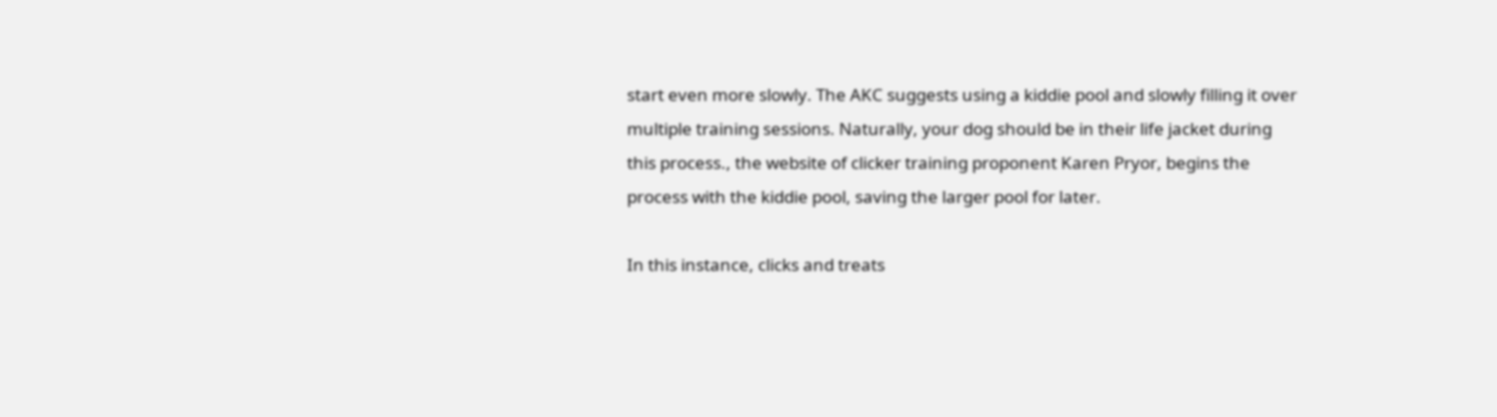start even more slowly. The AKC suggests using a kiddie pool and slowly filling it over multiple training sessions. Naturally, your dog should be in their life jacket during this process., the website of clicker training proponent Karen Pryor, begins the process with the kiddie pool, saving the larger pool for later.

In this instance, clicks and treats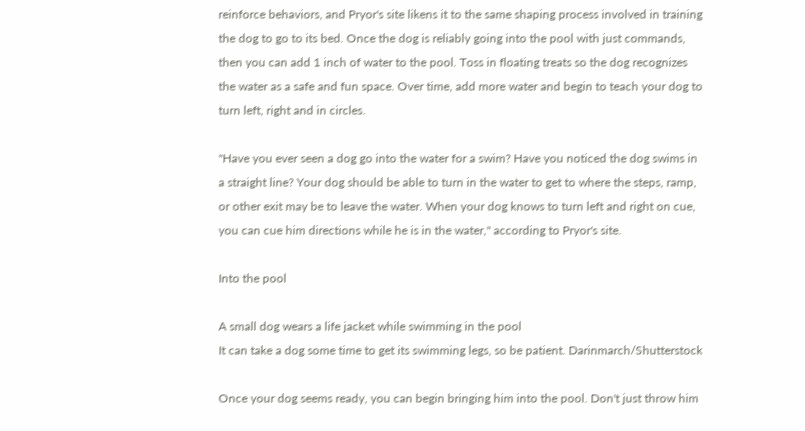reinforce behaviors, and Pryor's site likens it to the same shaping process involved in training the dog to go to its bed. Once the dog is reliably going into the pool with just commands, then you can add 1 inch of water to the pool. Toss in floating treats so the dog recognizes the water as a safe and fun space. Over time, add more water and begin to teach your dog to turn left, right and in circles.

"Have you ever seen a dog go into the water for a swim? Have you noticed the dog swims in a straight line? Your dog should be able to turn in the water to get to where the steps, ramp, or other exit may be to leave the water. When your dog knows to turn left and right on cue, you can cue him directions while he is in the water," according to Pryor's site.

Into the pool

A small dog wears a life jacket while swimming in the pool
It can take a dog some time to get its swimming legs, so be patient. Darinmarch/Shutterstock

Once your dog seems ready, you can begin bringing him into the pool. Don't just throw him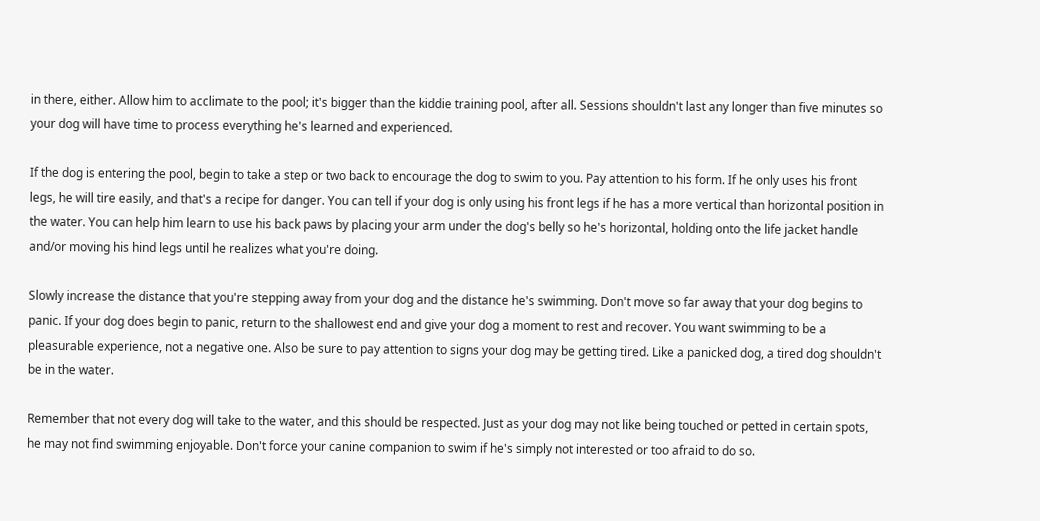in there, either. Allow him to acclimate to the pool; it's bigger than the kiddie training pool, after all. Sessions shouldn't last any longer than five minutes so your dog will have time to process everything he's learned and experienced.

If the dog is entering the pool, begin to take a step or two back to encourage the dog to swim to you. Pay attention to his form. If he only uses his front legs, he will tire easily, and that's a recipe for danger. You can tell if your dog is only using his front legs if he has a more vertical than horizontal position in the water. You can help him learn to use his back paws by placing your arm under the dog's belly so he's horizontal, holding onto the life jacket handle and/or moving his hind legs until he realizes what you're doing.

Slowly increase the distance that you're stepping away from your dog and the distance he's swimming. Don't move so far away that your dog begins to panic. If your dog does begin to panic, return to the shallowest end and give your dog a moment to rest and recover. You want swimming to be a pleasurable experience, not a negative one. Also be sure to pay attention to signs your dog may be getting tired. Like a panicked dog, a tired dog shouldn't be in the water.

Remember that not every dog will take to the water, and this should be respected. Just as your dog may not like being touched or petted in certain spots, he may not find swimming enjoyable. Don't force your canine companion to swim if he's simply not interested or too afraid to do so.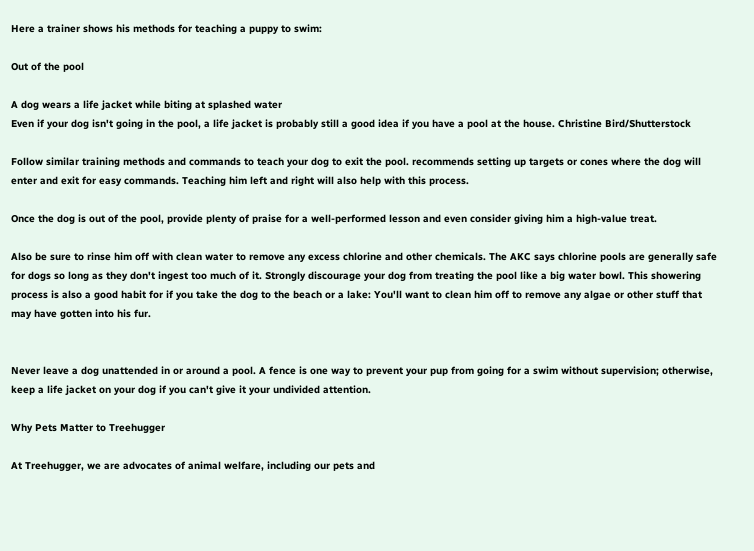Here a trainer shows his methods for teaching a puppy to swim:

Out of the pool

A dog wears a life jacket while biting at splashed water
Even if your dog isn't going in the pool, a life jacket is probably still a good idea if you have a pool at the house. Christine Bird/Shutterstock

Follow similar training methods and commands to teach your dog to exit the pool. recommends setting up targets or cones where the dog will enter and exit for easy commands. Teaching him left and right will also help with this process.

Once the dog is out of the pool, provide plenty of praise for a well-performed lesson and even consider giving him a high-value treat.

Also be sure to rinse him off with clean water to remove any excess chlorine and other chemicals. The AKC says chlorine pools are generally safe for dogs so long as they don't ingest too much of it. Strongly discourage your dog from treating the pool like a big water bowl. This showering process is also a good habit for if you take the dog to the beach or a lake: You'll want to clean him off to remove any algae or other stuff that may have gotten into his fur.


Never leave a dog unattended in or around a pool. A fence is one way to prevent your pup from going for a swim without supervision; otherwise, keep a life jacket on your dog if you can't give it your undivided attention.

Why Pets Matter to Treehugger

At Treehugger, we are advocates of animal welfare, including our pets and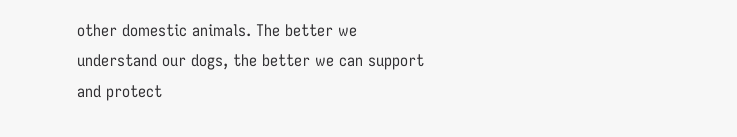other domestic animals. The better we understand our dogs, the better we can support and protect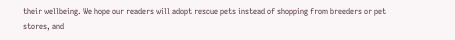their wellbeing. We hope our readers will adopt rescue pets instead of shopping from breeders or pet stores, and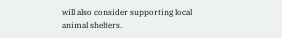will also consider supporting local animal shelters.